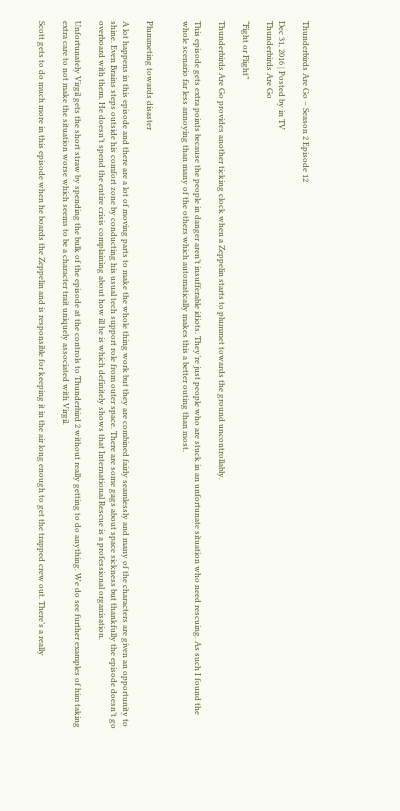Thunderbirds Are Go – Season 2 Episode 12

Dec 31, 2016 | Posted by in TV
Thunderbirds Are Go

“Fight or Flight”

Thunderbirds Are Go provides another ticking clock when a Zeppelin starts to plummet towards the ground uncontrollably.

This episode gets extra points because the people in danger aren’t insufferable idiots. They’re just people who are stuck in an unfortunate situation who need rescuing. As such I found the whole scenario far less annoying than many of the others which automatically makes this a better outing than most.


Plummeting towards disaster

A lot happens in this episode and there are a lot of moving parts to make the whole thing work but they are combined fairly seamlessly and many of the characters are given an opportunity to shine. Even Brains steps outside his comfort zone by conducting his usual tech support role from outer space. There are some gags about space sickness but thankfully the episode doesn’t go overboard with them. He doesn’t spend the entire crisis complaining about how ill he is which definitely shows that International Rescue is a professional organisation.

Unfortunately Virgil gets the short straw by spending the bulk of the episode at the controls to Thunderbird 2 without really getting to do anything. We do see further examples of him taking extra care to not make the situation worse which seems to be a character trait uniquely associated with Virgil.

Scott gets to do much more in this episode when he boards the Zeppelin and is responsible for keeping it in the air long enough to get the trapped crew out. There’s a really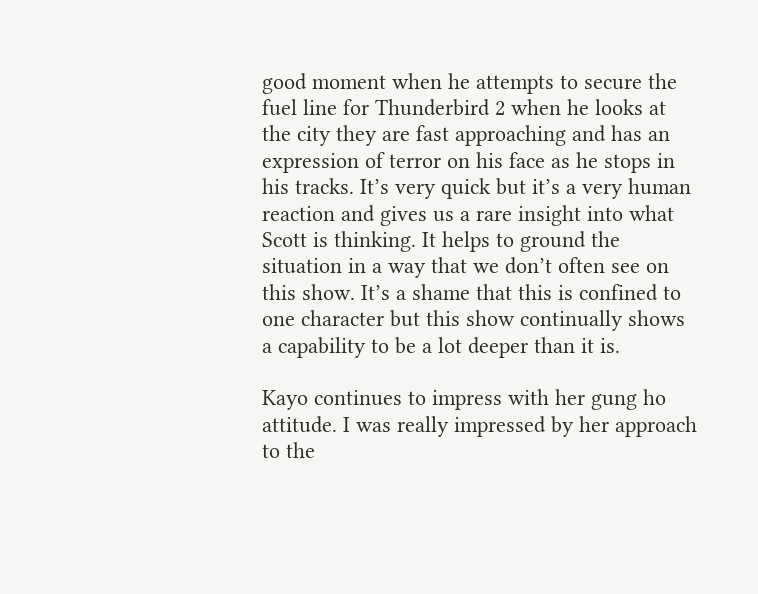good moment when he attempts to secure the fuel line for Thunderbird 2 when he looks at the city they are fast approaching and has an expression of terror on his face as he stops in his tracks. It’s very quick but it’s a very human reaction and gives us a rare insight into what Scott is thinking. It helps to ground the situation in a way that we don’t often see on this show. It’s a shame that this is confined to one character but this show continually shows a capability to be a lot deeper than it is.

Kayo continues to impress with her gung ho attitude. I was really impressed by her approach to the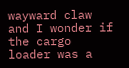wayward claw and I wonder if the cargo loader was a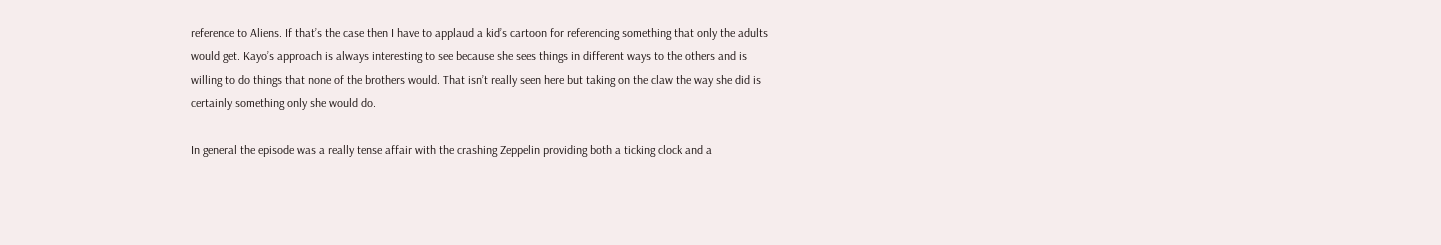reference to Aliens. If that’s the case then I have to applaud a kid’s cartoon for referencing something that only the adults would get. Kayo’s approach is always interesting to see because she sees things in different ways to the others and is willing to do things that none of the brothers would. That isn’t really seen here but taking on the claw the way she did is certainly something only she would do.

In general the episode was a really tense affair with the crashing Zeppelin providing both a ticking clock and a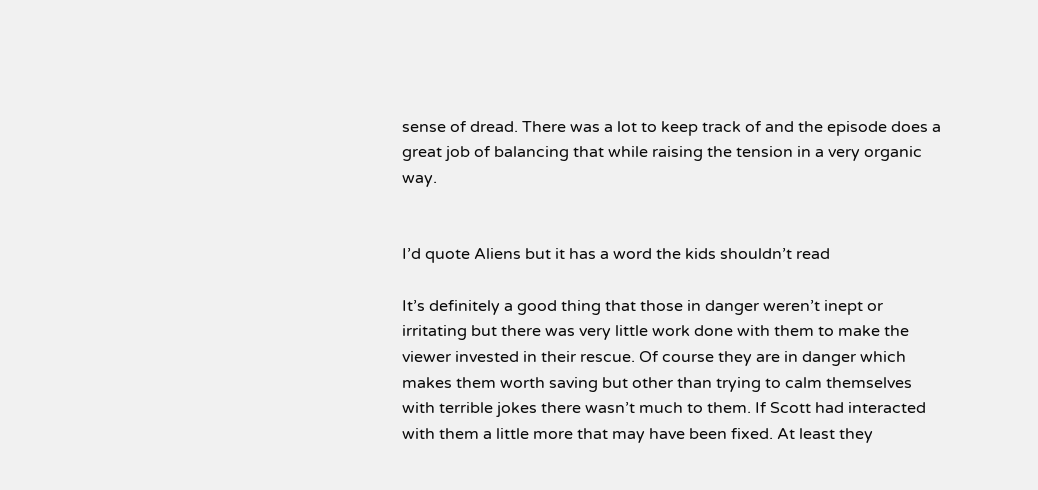sense of dread. There was a lot to keep track of and the episode does a great job of balancing that while raising the tension in a very organic way.


I’d quote Aliens but it has a word the kids shouldn’t read

It’s definitely a good thing that those in danger weren’t inept or irritating but there was very little work done with them to make the viewer invested in their rescue. Of course they are in danger which makes them worth saving but other than trying to calm themselves with terrible jokes there wasn’t much to them. If Scott had interacted with them a little more that may have been fixed. At least they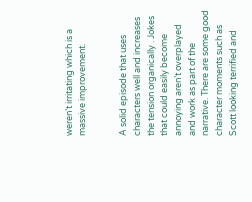weren’t irritating which is a massive improvement.


A solid episode that uses characters well and increases the tension organically . Jokes that could easily become annoying aren’t overplayed and work as part of the narrative. There are some good character moments such as Scott looking terrified and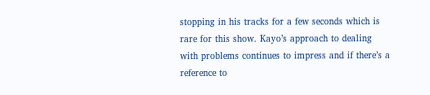stopping in his tracks for a few seconds which is rare for this show. Kayo’s approach to dealing with problems continues to impress and if there’s a reference to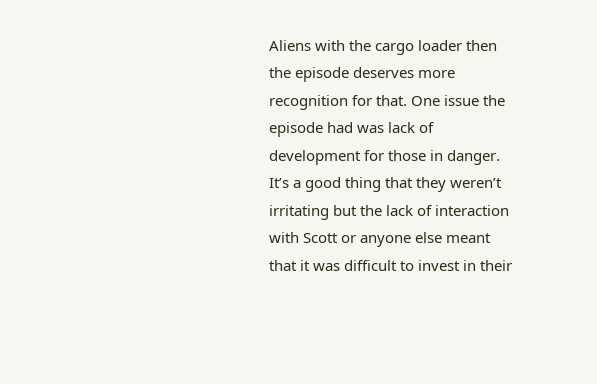Aliens with the cargo loader then the episode deserves more recognition for that. One issue the episode had was lack of development for those in danger. It’s a good thing that they weren’t irritating but the lack of interaction with Scott or anyone else meant that it was difficult to invest in their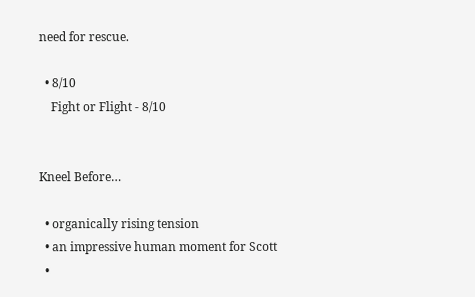need for rescue.

  • 8/10
    Fight or Flight - 8/10


Kneel Before…

  • organically rising tension
  • an impressive human moment for Scott
  •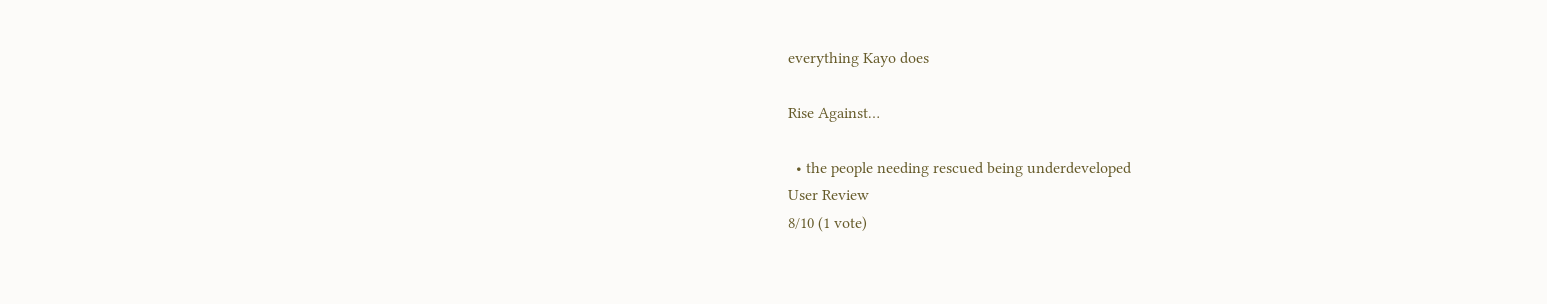everything Kayo does

Rise Against…

  • the people needing rescued being underdeveloped
User Review
8/10 (1 vote)